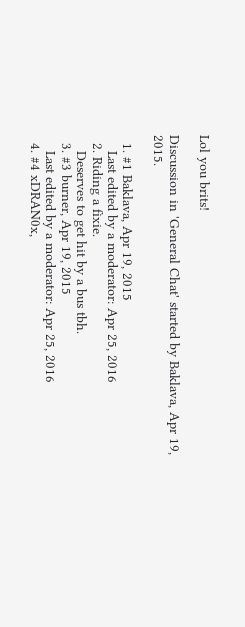Lol you brits!

Discussion in 'General Chat' started by Baklava, Apr 19, 2015.

  1. #1 Baklava, Apr 19, 2015
    Last edited by a moderator: Apr 25, 2016
  2. Riding a fixie.
    Deserves to get hit by a bus tbh.
  3. #3 burner, Apr 19, 2015
    Last edited by a moderator: Apr 25, 2016
  4. #4 xDRAN0x,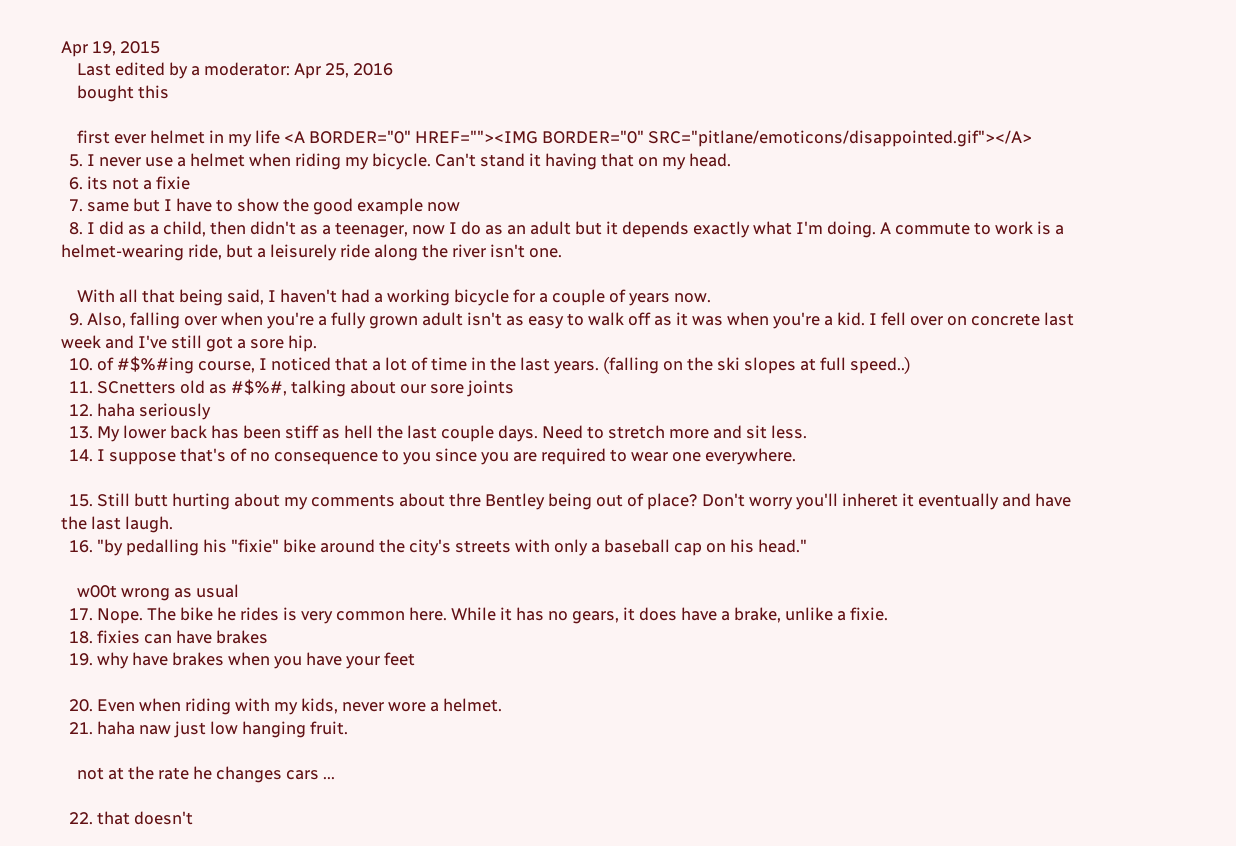Apr 19, 2015
    Last edited by a moderator: Apr 25, 2016
    bought this

    first ever helmet in my life <A BORDER="0" HREF=""><IMG BORDER="0" SRC="pitlane/emoticons/disappointed.gif"></A>
  5. I never use a helmet when riding my bicycle. Can't stand it having that on my head.
  6. its not a fixie
  7. same but I have to show the good example now
  8. I did as a child, then didn't as a teenager, now I do as an adult but it depends exactly what I'm doing. A commute to work is a helmet-wearing ride, but a leisurely ride along the river isn't one.

    With all that being said, I haven't had a working bicycle for a couple of years now.
  9. Also, falling over when you're a fully grown adult isn't as easy to walk off as it was when you're a kid. I fell over on concrete last week and I've still got a sore hip.
  10. of #$%#ing course, I noticed that a lot of time in the last years. (falling on the ski slopes at full speed..)
  11. SCnetters old as #$%#, talking about our sore joints
  12. haha seriously
  13. My lower back has been stiff as hell the last couple days. Need to stretch more and sit less.
  14. I suppose that's of no consequence to you since you are required to wear one everywhere.

  15. Still butt hurting about my comments about thre Bentley being out of place? Don't worry you'll inheret it eventually and have the last laugh.
  16. "by pedalling his "fixie" bike around the city's streets with only a baseball cap on his head."

    w00t wrong as usual
  17. Nope. The bike he rides is very common here. While it has no gears, it does have a brake, unlike a fixie.
  18. fixies can have brakes
  19. why have brakes when you have your feet

  20. Even when riding with my kids, never wore a helmet.
  21. haha naw just low hanging fruit.

    not at the rate he changes cars ...

  22. that doesn't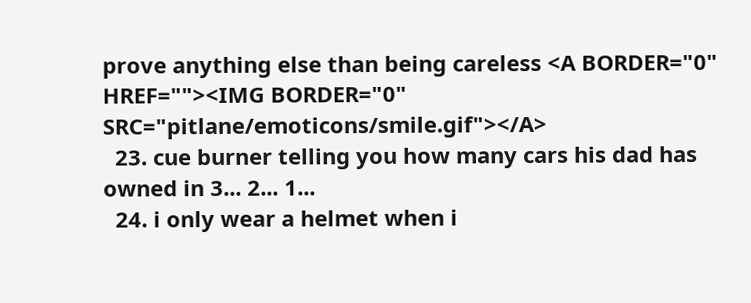prove anything else than being careless <A BORDER="0" HREF=""><IMG BORDER="0" SRC="pitlane/emoticons/smile.gif"></A>
  23. cue burner telling you how many cars his dad has owned in 3... 2... 1...
  24. i only wear a helmet when i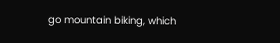go mountain biking, which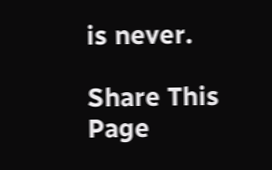is never.

Share This Page